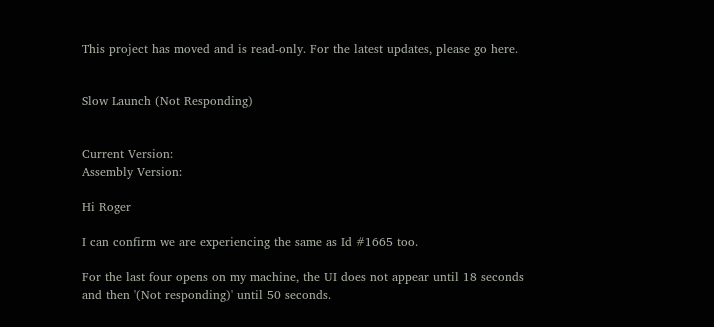This project has moved and is read-only. For the latest updates, please go here.


Slow Launch (Not Responding)


Current Version:
Assembly Version:

Hi Roger

I can confirm we are experiencing the same as Id #1665 too.

For the last four opens on my machine, the UI does not appear until 18 seconds and then '(Not responding)' until 50 seconds.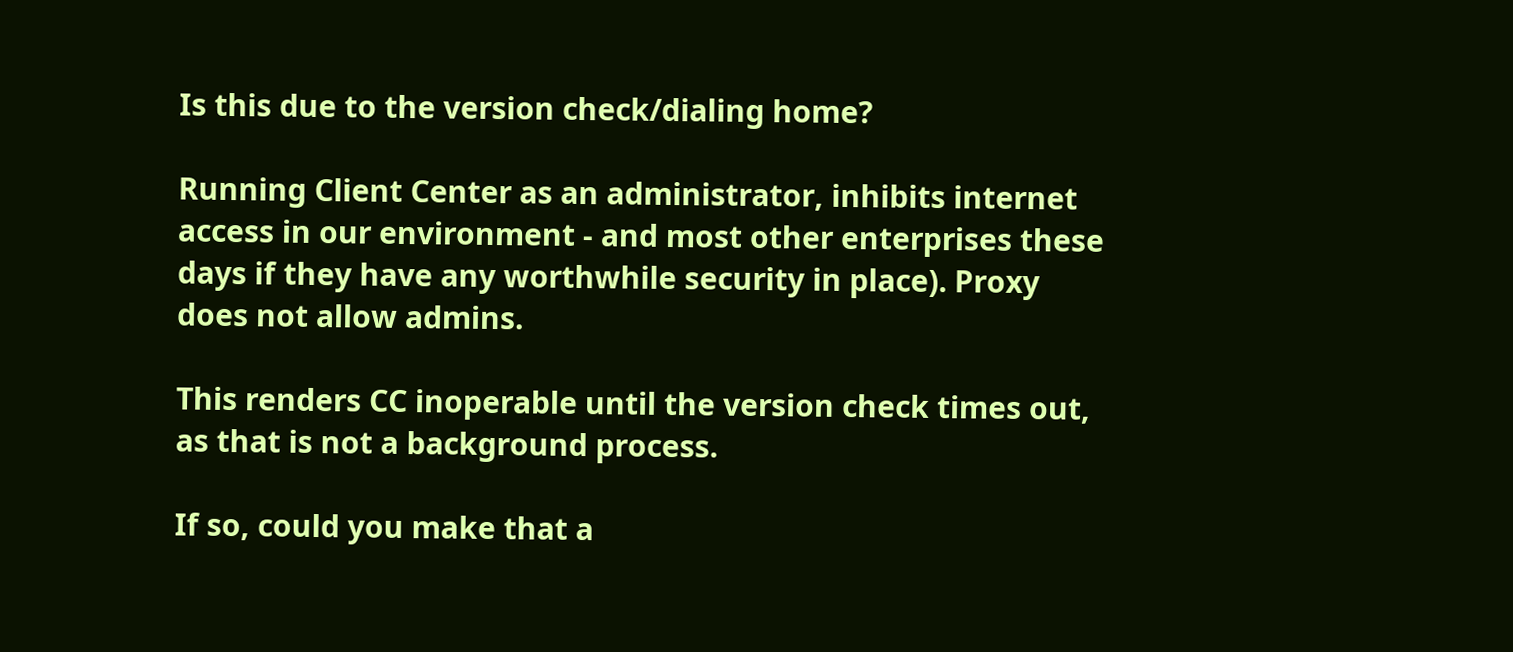Is this due to the version check/dialing home?

Running Client Center as an administrator, inhibits internet access in our environment - and most other enterprises these days if they have any worthwhile security in place). Proxy does not allow admins.

This renders CC inoperable until the version check times out, as that is not a background process.

If so, could you make that a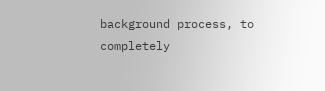background process, to completely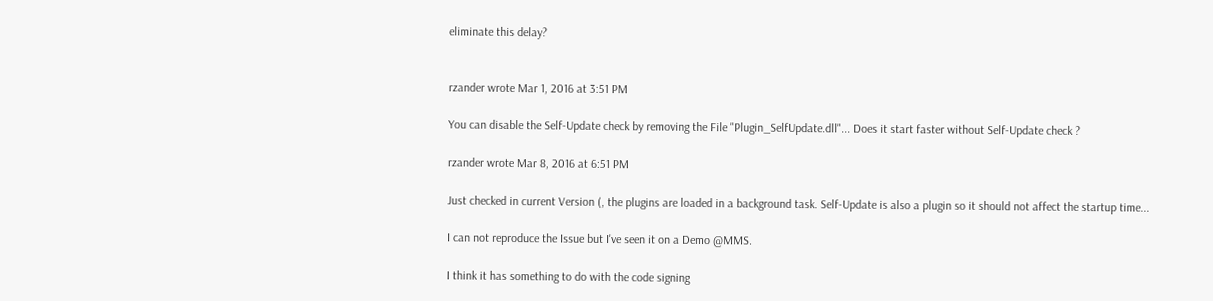eliminate this delay?


rzander wrote Mar 1, 2016 at 3:51 PM

You can disable the Self-Update check by removing the File "Plugin_SelfUpdate.dll"... Does it start faster without Self-Update check ?

rzander wrote Mar 8, 2016 at 6:51 PM

Just checked in current Version (, the plugins are loaded in a background task. Self-Update is also a plugin so it should not affect the startup time...

I can not reproduce the Issue but I've seen it on a Demo @MMS.

I think it has something to do with the code signing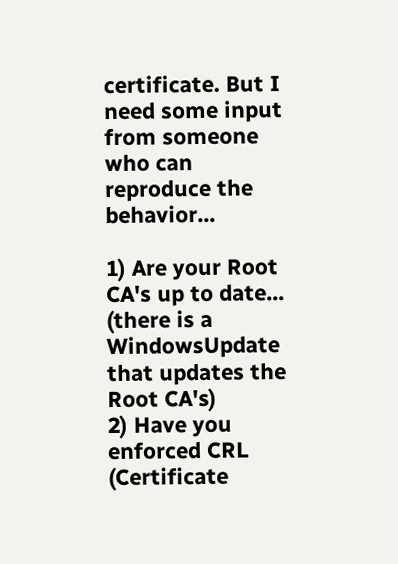certificate. But I need some input from someone who can reproduce the behavior...

1) Are your Root CA's up to date... (there is a WindowsUpdate that updates the Root CA's)
2) Have you enforced CRL (Certificate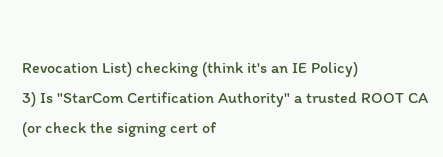Revocation List) checking (think it's an IE Policy)
3) Is "StarCom Certification Authority" a trusted ROOT CA (or check the signing cert of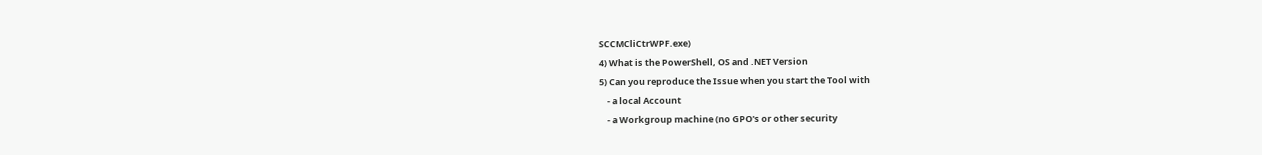SCCMCliCtrWPF.exe)
4) What is the PowerShell, OS and .NET Version
5) Can you reproduce the Issue when you start the Tool with
    - a local Account
    - a Workgroup machine (no GPO's or other security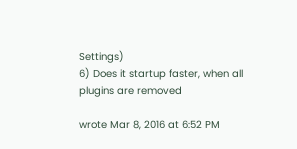Settings)
6) Does it startup faster, when all plugins are removed

wrote Mar 8, 2016 at 6:52 PM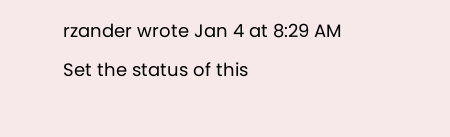rzander wrote Jan 4 at 8:29 AM

Set the status of this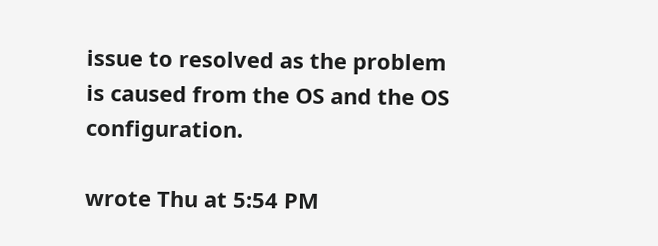issue to resolved as the problem is caused from the OS and the OS configuration.

wrote Thu at 5:54 PM